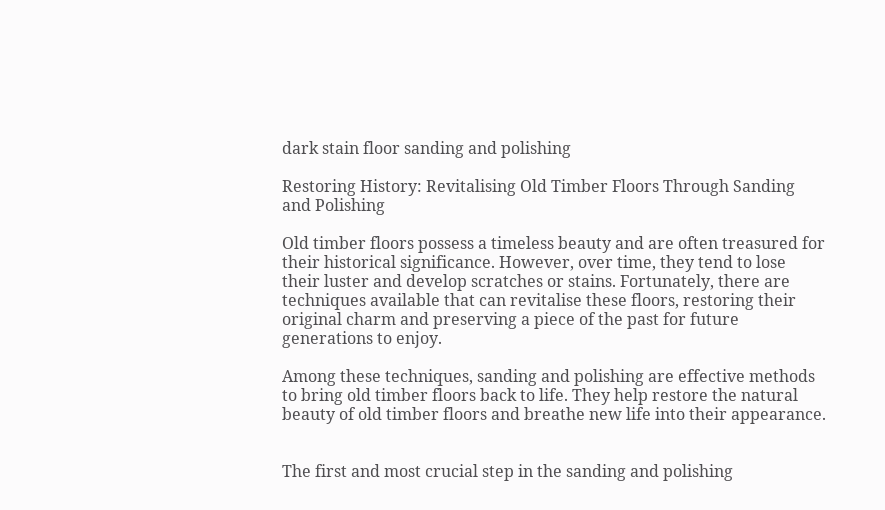dark stain floor sanding and polishing

Restoring History: Revitalising Old Timber Floors Through Sanding and Polishing

Old timber floors possess a timeless beauty and are often treasured for their historical significance. However, over time, they tend to lose their luster and develop scratches or stains. Fortunately, there are techniques available that can revitalise these floors, restoring their original charm and preserving a piece of the past for future generations to enjoy.

Among these techniques, sanding and polishing are effective methods to bring old timber floors back to life. They help restore the natural beauty of old timber floors and breathe new life into their appearance.


The first and most crucial step in the sanding and polishing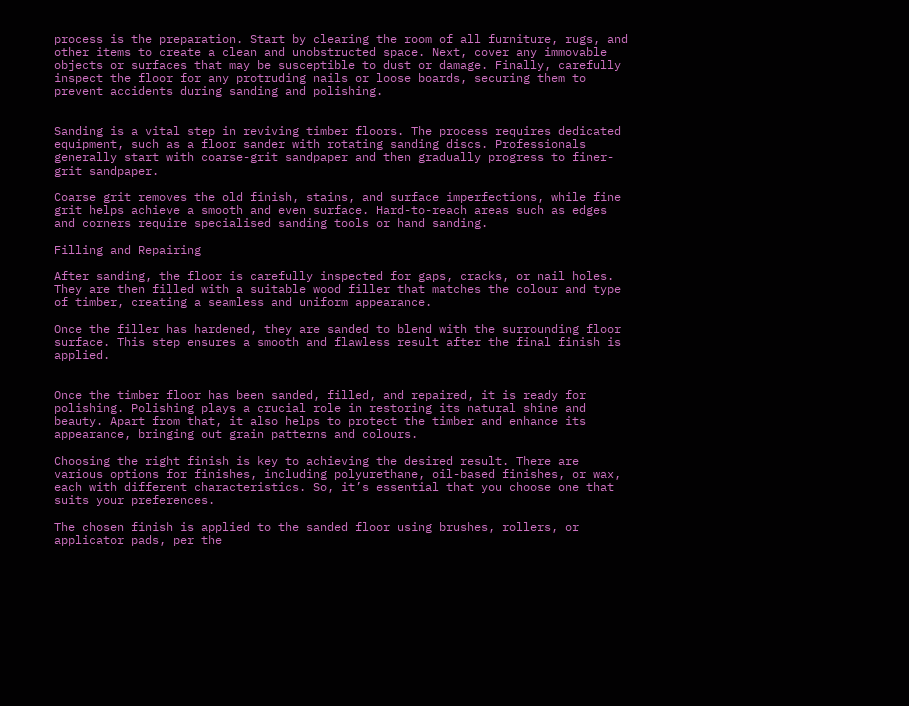process is the preparation. Start by clearing the room of all furniture, rugs, and other items to create a clean and unobstructed space. Next, cover any immovable objects or surfaces that may be susceptible to dust or damage. Finally, carefully inspect the floor for any protruding nails or loose boards, securing them to prevent accidents during sanding and polishing.


Sanding is a vital step in reviving timber floors. The process requires dedicated equipment, such as a floor sander with rotating sanding discs. Professionals generally start with coarse-grit sandpaper and then gradually progress to finer-grit sandpaper.

Coarse grit removes the old finish, stains, and surface imperfections, while fine grit helps achieve a smooth and even surface. Hard-to-reach areas such as edges and corners require specialised sanding tools or hand sanding.

Filling and Repairing

After sanding, the floor is carefully inspected for gaps, cracks, or nail holes. They are then filled with a suitable wood filler that matches the colour and type of timber, creating a seamless and uniform appearance.

Once the filler has hardened, they are sanded to blend with the surrounding floor surface. This step ensures a smooth and flawless result after the final finish is applied.


Once the timber floor has been sanded, filled, and repaired, it is ready for polishing. Polishing plays a crucial role in restoring its natural shine and beauty. Apart from that, it also helps to protect the timber and enhance its appearance, bringing out grain patterns and colours.

Choosing the right finish is key to achieving the desired result. There are various options for finishes, including polyurethane, oil-based finishes, or wax, each with different characteristics. So, it’s essential that you choose one that suits your preferences.

The chosen finish is applied to the sanded floor using brushes, rollers, or applicator pads, per the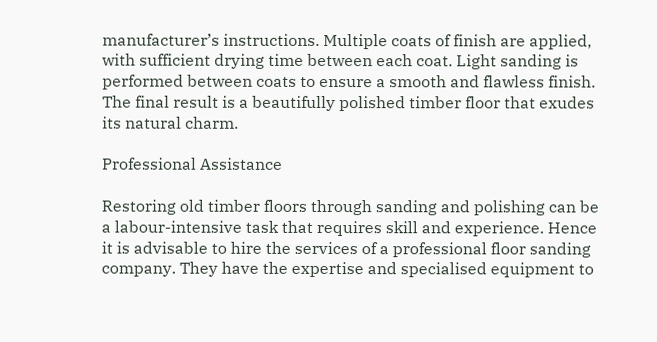manufacturer’s instructions. Multiple coats of finish are applied, with sufficient drying time between each coat. Light sanding is performed between coats to ensure a smooth and flawless finish. The final result is a beautifully polished timber floor that exudes its natural charm.

Professional Assistance

Restoring old timber floors through sanding and polishing can be a labour-intensive task that requires skill and experience. Hence it is advisable to hire the services of a professional floor sanding company. They have the expertise and specialised equipment to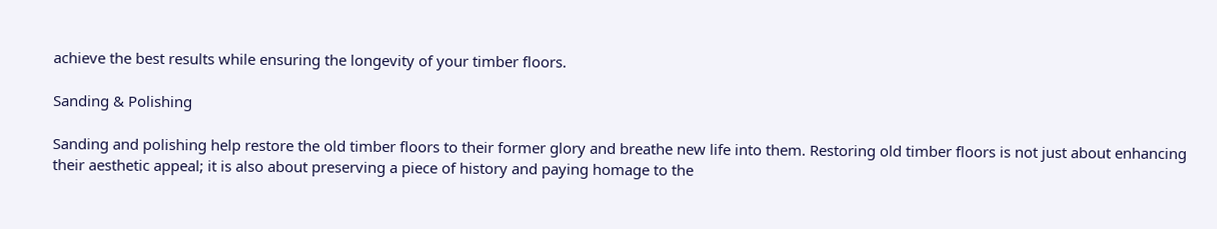achieve the best results while ensuring the longevity of your timber floors.

Sanding & Polishing

Sanding and polishing help restore the old timber floors to their former glory and breathe new life into them. Restoring old timber floors is not just about enhancing their aesthetic appeal; it is also about preserving a piece of history and paying homage to the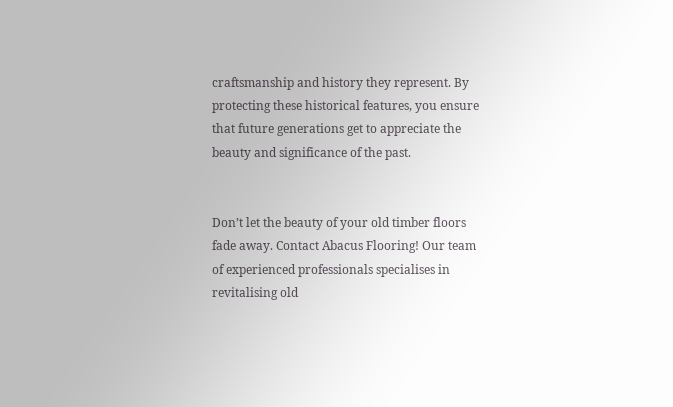craftsmanship and history they represent. By protecting these historical features, you ensure that future generations get to appreciate the beauty and significance of the past.


Don’t let the beauty of your old timber floors fade away. Contact Abacus Flooring! Our team of experienced professionals specialises in revitalising old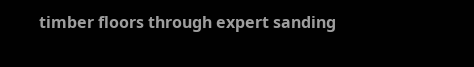timber floors through expert sanding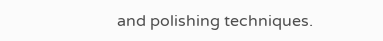and polishing techniques.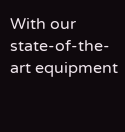With our state-of-the-art equipment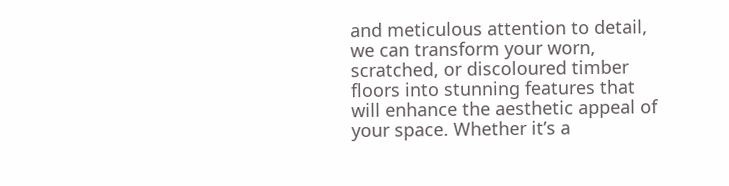and meticulous attention to detail, we can transform your worn, scratched, or discoloured timber floors into stunning features that will enhance the aesthetic appeal of your space. Whether it’s a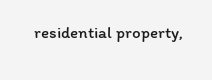residential property,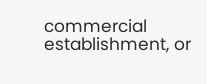commercial establishment, or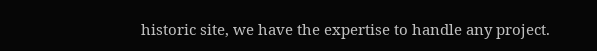historic site, we have the expertise to handle any project.